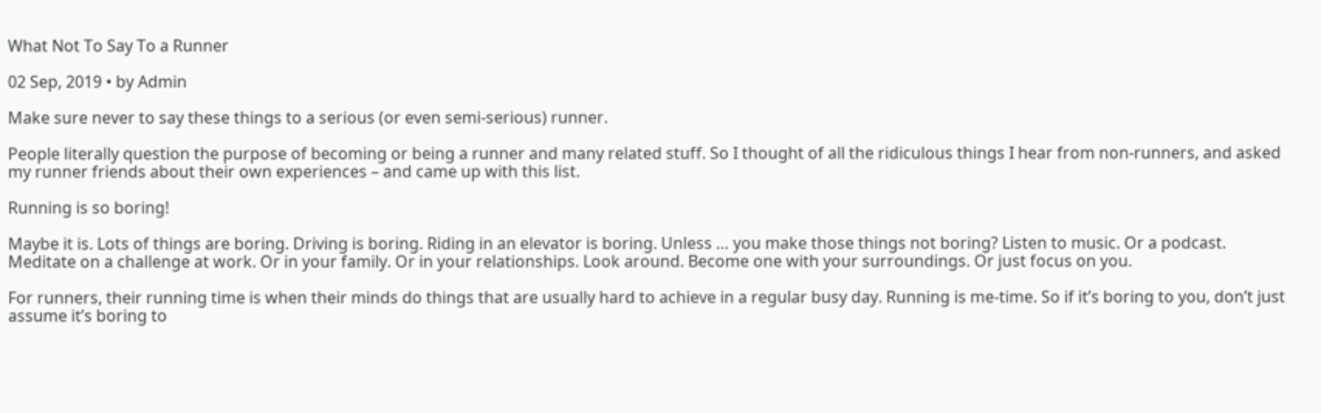What Not To Say To a Runner

02 Sep, 2019 • by Admin

Make sure never to say these things to a serious (or even semi-serious) runner.

People literally question the purpose of becoming or being a runner and many related stuff. So I thought of all the ridiculous things I hear from non-runners, and asked my runner friends about their own experiences – and came up with this list.

Running is so boring!

Maybe it is. Lots of things are boring. Driving is boring. Riding in an elevator is boring. Unless … you make those things not boring? Listen to music. Or a podcast. Meditate on a challenge at work. Or in your family. Or in your relationships. Look around. Become one with your surroundings. Or just focus on you.

For runners, their running time is when their minds do things that are usually hard to achieve in a regular busy day. Running is me-time. So if it’s boring to you, don’t just assume it’s boring to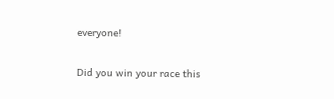everyone!

Did you win your race this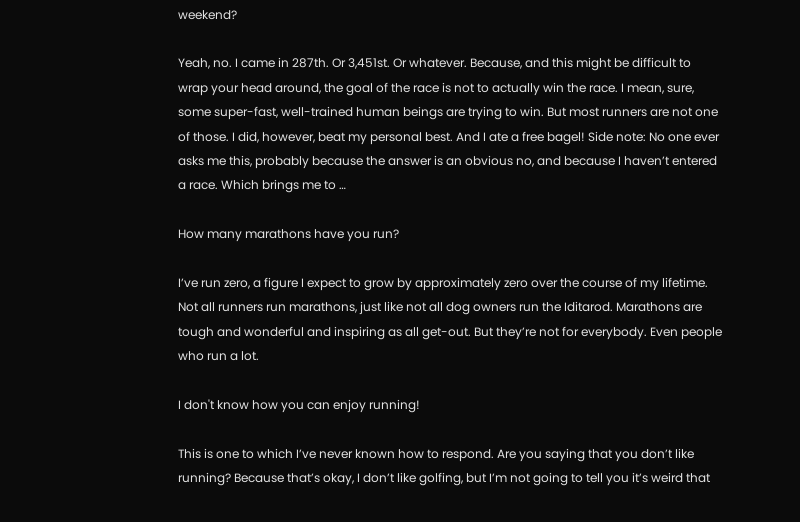weekend?

Yeah, no. I came in 287th. Or 3,451st. Or whatever. Because, and this might be difficult to wrap your head around, the goal of the race is not to actually win the race. I mean, sure, some super-fast, well-trained human beings are trying to win. But most runners are not one of those. I did, however, beat my personal best. And I ate a free bagel! Side note: No one ever asks me this, probably because the answer is an obvious no, and because I haven’t entered a race. Which brings me to …

How many marathons have you run?

I’ve run zero, a figure I expect to grow by approximately zero over the course of my lifetime. Not all runners run marathons, just like not all dog owners run the Iditarod. Marathons are tough and wonderful and inspiring as all get-out. But they’re not for everybody. Even people who run a lot.

I don't know how you can enjoy running!

This is one to which I’ve never known how to respond. Are you saying that you don’t like running? Because that’s okay, I don’t like golfing, but I’m not going to tell you it’s weird that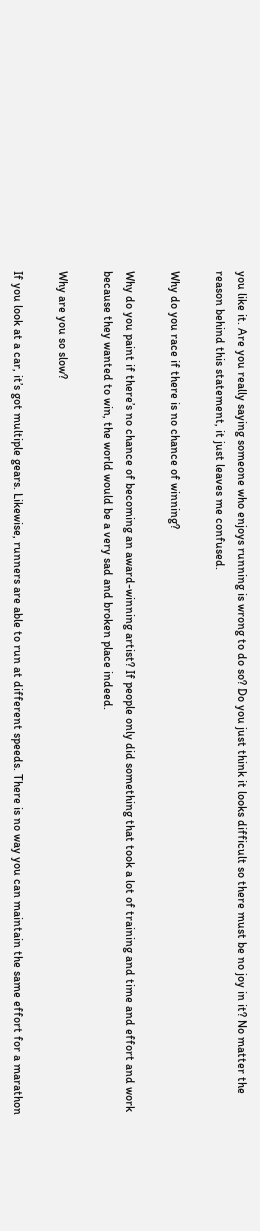you like it. Are you really saying someone who enjoys running is wrong to do so? Do you just think it looks difficult so there must be no joy in it? No matter the reason behind this statement, it just leaves me confused.

Why do you race if there is no chance of winning?

Why do you paint if there’s no chance of becoming an award-winning artist? If people only did something that took a lot of training and time and effort and work because they wanted to win, the world would be a very sad and broken place indeed.

Why are you so slow?

If you look at a car, it’s got multiple gears. Likewise, runners are able to run at different speeds. There is no way you can maintain the same effort for a marathon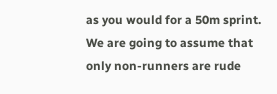as you would for a 50m sprint. We are going to assume that only non-runners are rude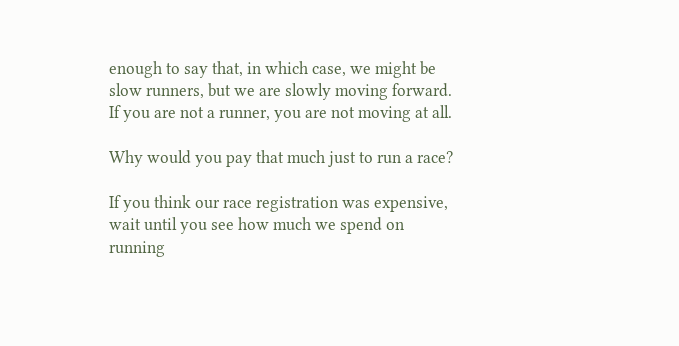enough to say that, in which case, we might be slow runners, but we are slowly moving forward. If you are not a runner, you are not moving at all.

Why would you pay that much just to run a race?

If you think our race registration was expensive, wait until you see how much we spend on running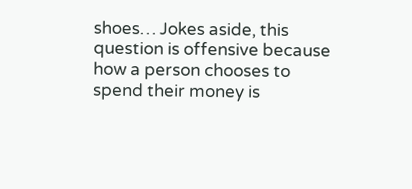shoes… Jokes aside, this question is offensive because how a person chooses to spend their money is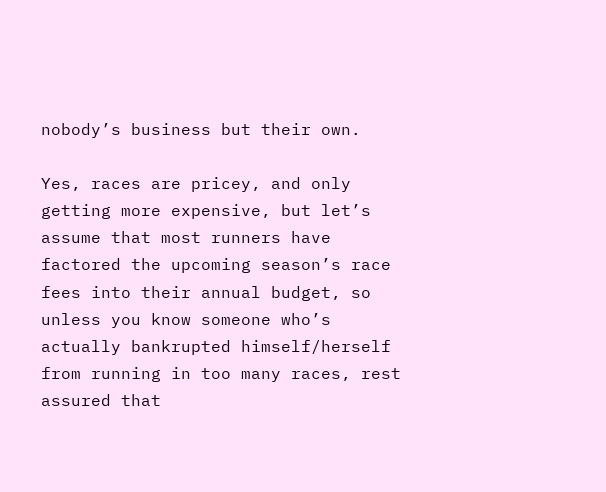nobody’s business but their own.

Yes, races are pricey, and only getting more expensive, but let’s assume that most runners have factored the upcoming season’s race fees into their annual budget, so unless you know someone who’s actually bankrupted himself/herself from running in too many races, rest assured that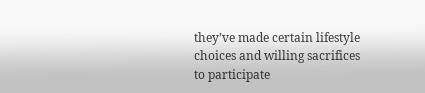they’ve made certain lifestyle choices and willing sacrifices to participate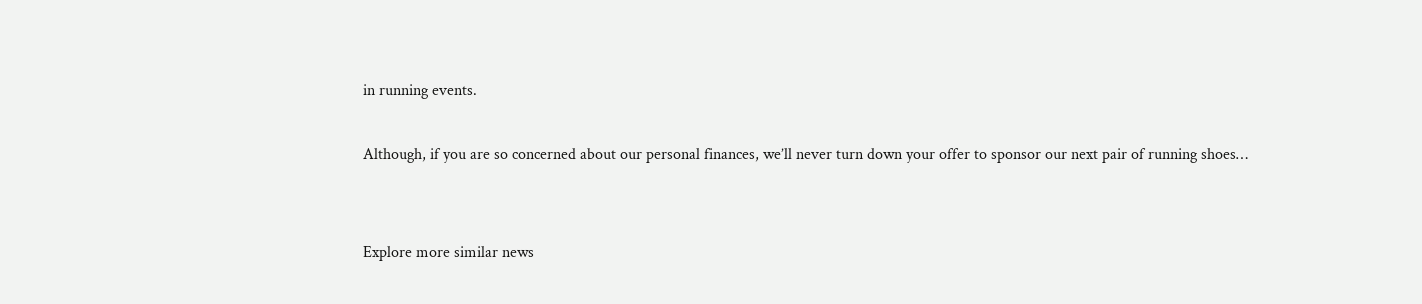in running events.

Although, if you are so concerned about our personal finances, we’ll never turn down your offer to sponsor our next pair of running shoes…


Explore more similar news